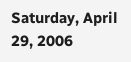Saturday, April 29, 2006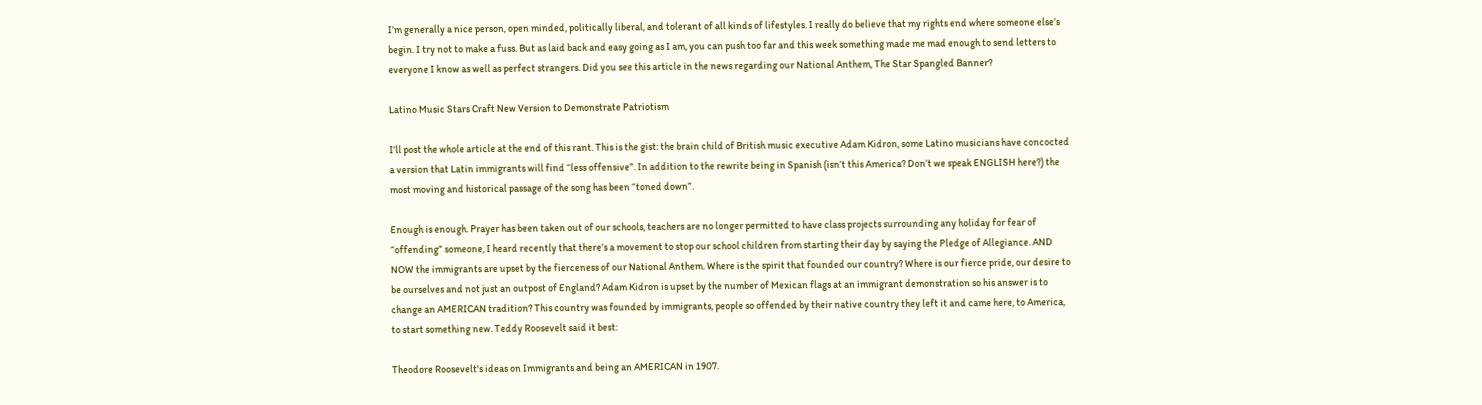I’m generally a nice person, open minded, politically liberal, and tolerant of all kinds of lifestyles. I really do believe that my rights end where someone else’s begin. I try not to make a fuss. But as laid back and easy going as I am, you can push too far and this week something made me mad enough to send letters to everyone I know as well as perfect strangers. Did you see this article in the news regarding our National Anthem, The Star Spangled Banner?

Latino Music Stars Craft New Version to Demonstrate Patriotism

I’ll post the whole article at the end of this rant. This is the gist: the brain child of British music executive Adam Kidron, some Latino musicians have concocted a version that Latin immigrants will find “less offensive”. In addition to the rewrite being in Spanish (isn’t this America? Don’t we speak ENGLISH here?) the most moving and historical passage of the song has been “toned down”.

Enough is enough. Prayer has been taken out of our schools, teachers are no longer permitted to have class projects surrounding any holiday for fear of “offending” someone, I heard recently that there’s a movement to stop our school children from starting their day by saying the Pledge of Allegiance. AND NOW the immigrants are upset by the fierceness of our National Anthem. Where is the spirit that founded our country? Where is our fierce pride, our desire to be ourselves and not just an outpost of England? Adam Kidron is upset by the number of Mexican flags at an immigrant demonstration so his answer is to change an AMERICAN tradition? This country was founded by immigrants, people so offended by their native country they left it and came here, to America, to start something new. Teddy Roosevelt said it best:

Theodore Roosevelt's ideas on Immigrants and being an AMERICAN in 1907.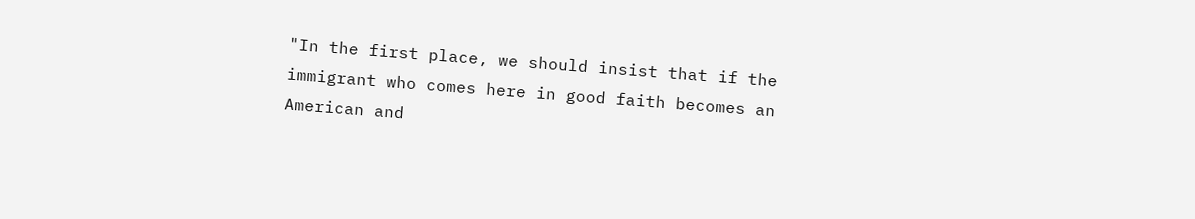"In the first place, we should insist that if the immigrant who comes here in good faith becomes an American and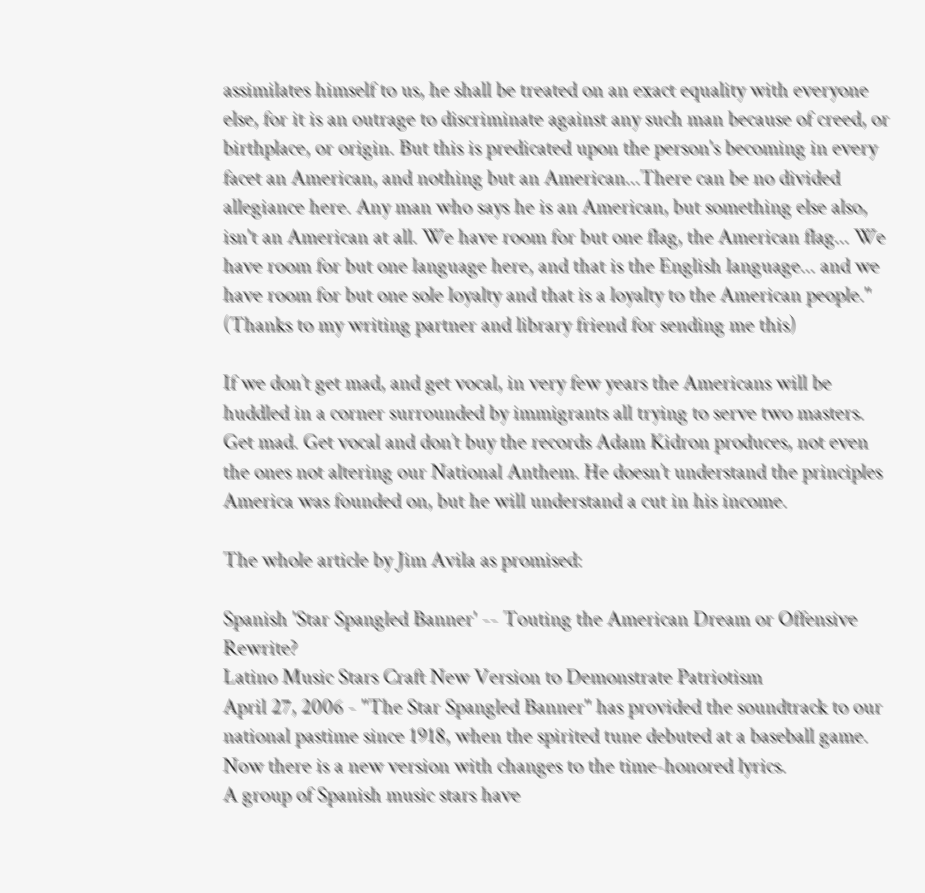assimilates himself to us, he shall be treated on an exact equality with everyone else, for it is an outrage to discriminate against any such man because of creed, or birthplace, or origin. But this is predicated upon the person's becoming in every facet an American, and nothing but an American...There can be no divided allegiance here. Any man who says he is an American, but something else also, isn't an American at all. We have room for but one flag, the American flag... We have room for but one language here, and that is the English language... and we have room for but one sole loyalty and that is a loyalty to the American people."
(Thanks to my writing partner and library friend for sending me this)

If we don’t get mad, and get vocal, in very few years the Americans will be huddled in a corner surrounded by immigrants all trying to serve two masters. Get mad. Get vocal and don’t buy the records Adam Kidron produces, not even the ones not altering our National Anthem. He doesn’t understand the principles America was founded on, but he will understand a cut in his income.

The whole article by Jim Avila as promised:

Spanish 'Star Spangled Banner' -- Touting the American Dream or Offensive Rewrite?
Latino Music Stars Craft New Version to Demonstrate Patriotism
April 27, 2006 - "The Star Spangled Banner" has provided the soundtrack to our national pastime since 1918, when the spirited tune debuted at a baseball game.
Now there is a new version with changes to the time-honored lyrics.
A group of Spanish music stars have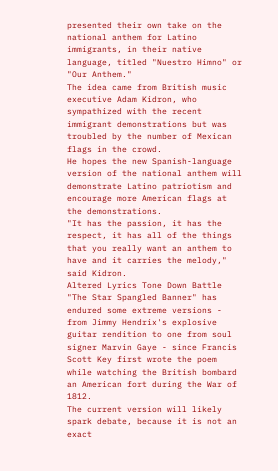presented their own take on the national anthem for Latino immigrants, in their native language, titled "Nuestro Himno" or "Our Anthem."
The idea came from British music executive Adam Kidron, who sympathized with the recent immigrant demonstrations but was troubled by the number of Mexican flags in the crowd.
He hopes the new Spanish-language version of the national anthem will demonstrate Latino patriotism and encourage more American flags at the demonstrations.
"It has the passion, it has the respect, it has all of the things that you really want an anthem to have and it carries the melody," said Kidron.
Altered Lyrics Tone Down Battle
"The Star Spangled Banner" has endured some extreme versions - from Jimmy Hendrix's explosive guitar rendition to one from soul signer Marvin Gaye - since Francis Scott Key first wrote the poem while watching the British bombard an American fort during the War of 1812.
The current version will likely spark debate, because it is not an exact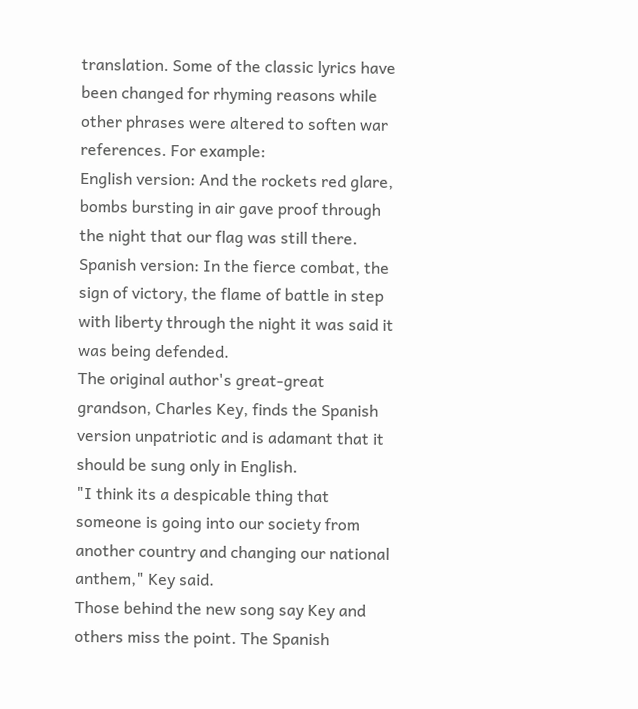translation. Some of the classic lyrics have been changed for rhyming reasons while other phrases were altered to soften war references. For example:
English version: And the rockets red glare, bombs bursting in air gave proof through the night that our flag was still there.
Spanish version: In the fierce combat, the sign of victory, the flame of battle in step with liberty through the night it was said it was being defended.
The original author's great-great grandson, Charles Key, finds the Spanish version unpatriotic and is adamant that it should be sung only in English.
"I think its a despicable thing that someone is going into our society from another country and changing our national anthem," Key said.
Those behind the new song say Key and others miss the point. The Spanish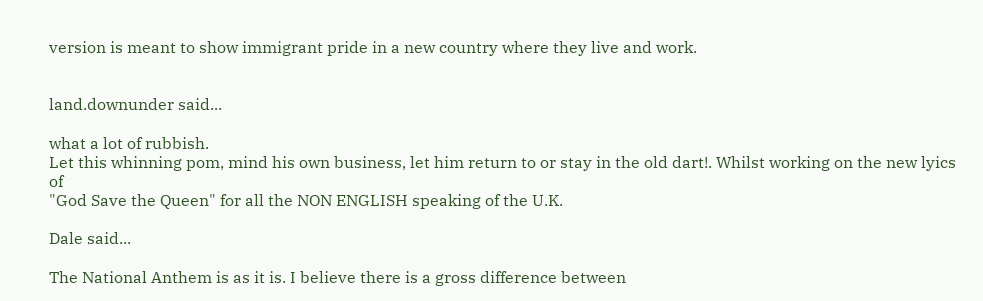version is meant to show immigrant pride in a new country where they live and work.


land.downunder said...

what a lot of rubbish.
Let this whinning pom, mind his own business, let him return to or stay in the old dart!. Whilst working on the new lyics of
"God Save the Queen" for all the NON ENGLISH speaking of the U.K.

Dale said...

The National Anthem is as it is. I believe there is a gross difference between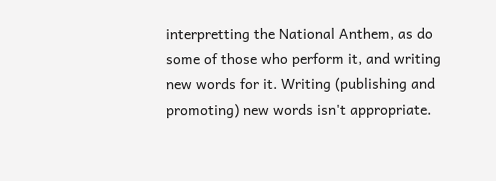interpretting the National Anthem, as do some of those who perform it, and writing new words for it. Writing (publishing and promoting) new words isn't appropriate.